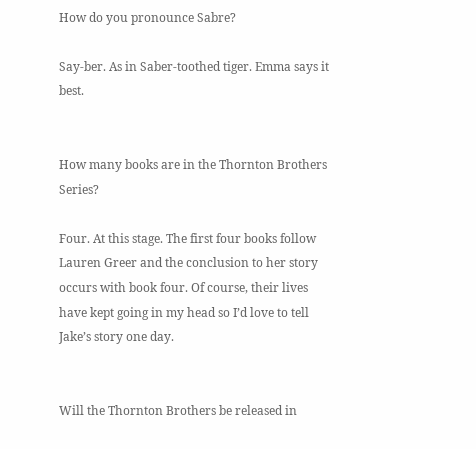How do you pronounce Sabre?

Say-ber. As in Saber-toothed tiger. Emma says it best.


How many books are in the Thornton Brothers Series?

Four. At this stage. The first four books follow Lauren Greer and the conclusion to her story occurs with book four. Of course, their lives have kept going in my head so I’d love to tell Jake’s story one day.


Will the Thornton Brothers be released in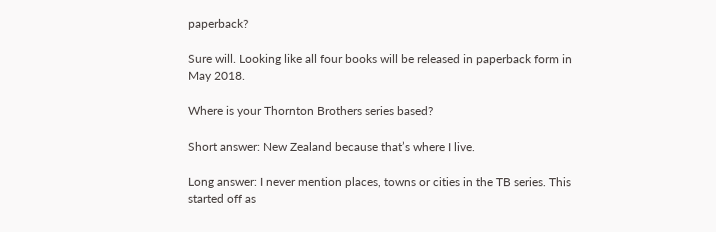paperback?

Sure will. Looking like all four books will be released in paperback form in May 2018.

Where is your Thornton Brothers series based?

Short answer: New Zealand because that’s where I live.

Long answer: I never mention places, towns or cities in the TB series. This started off as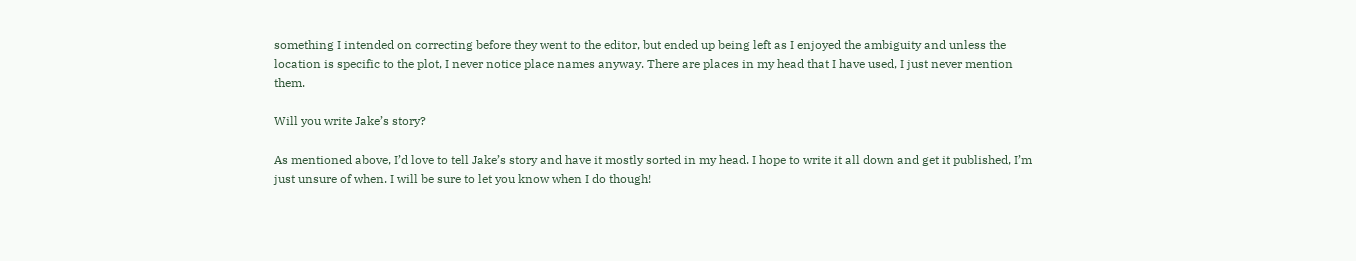something I intended on correcting before they went to the editor, but ended up being left as I enjoyed the ambiguity and unless the location is specific to the plot, I never notice place names anyway. There are places in my head that I have used, I just never mention them.

Will you write Jake’s story?

As mentioned above, I’d love to tell Jake’s story and have it mostly sorted in my head. I hope to write it all down and get it published, I’m just unsure of when. I will be sure to let you know when I do though!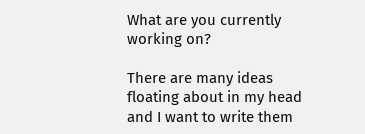What are you currently working on?

There are many ideas floating about in my head and I want to write them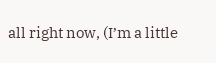all right now, (I’m a little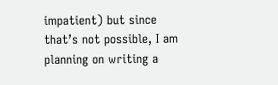impatient) but since that’s not possible, I am planning on writing a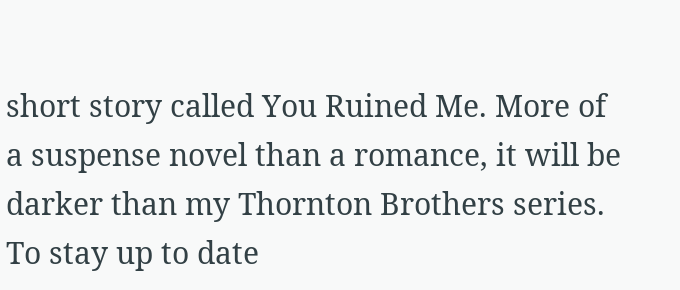short story called You Ruined Me. More of a suspense novel than a romance, it will be darker than my Thornton Brothers series.
To stay up to date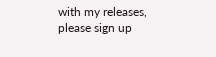with my releases, please sign up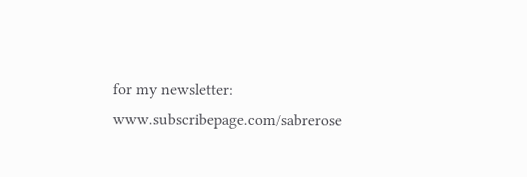for my newsletter: www.subscribepage.com/sabrerose